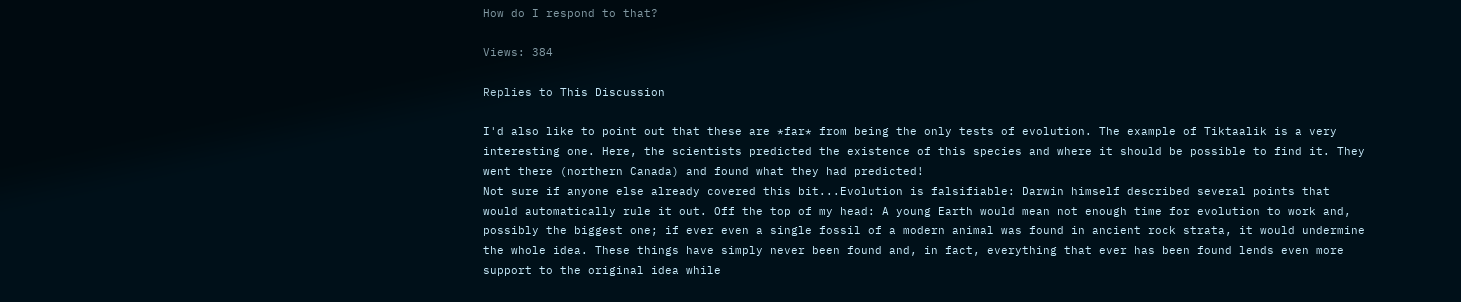How do I respond to that?

Views: 384

Replies to This Discussion

I'd also like to point out that these are *far* from being the only tests of evolution. The example of Tiktaalik is a very interesting one. Here, the scientists predicted the existence of this species and where it should be possible to find it. They went there (northern Canada) and found what they had predicted!
Not sure if anyone else already covered this bit...Evolution is falsifiable: Darwin himself described several points that would automatically rule it out. Off the top of my head: A young Earth would mean not enough time for evolution to work and, possibly the biggest one; if ever even a single fossil of a modern animal was found in ancient rock strata, it would undermine the whole idea. These things have simply never been found and, in fact, everything that ever has been found lends even more support to the original idea while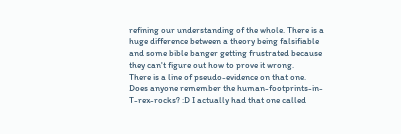refining our understanding of the whole. There is a huge difference between a theory being falsifiable and some bible banger getting frustrated because they can't figure out how to prove it wrong.
There is a line of pseudo-evidence on that one. Does anyone remember the human-footprints-in-T-rex-rocks? :D I actually had that one called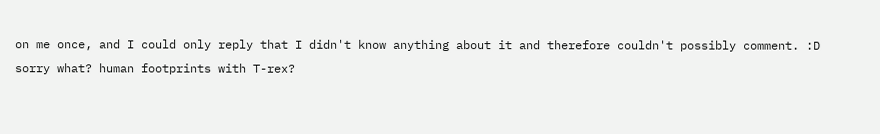on me once, and I could only reply that I didn't know anything about it and therefore couldn't possibly comment. :D
sorry what? human footprints with T-rex?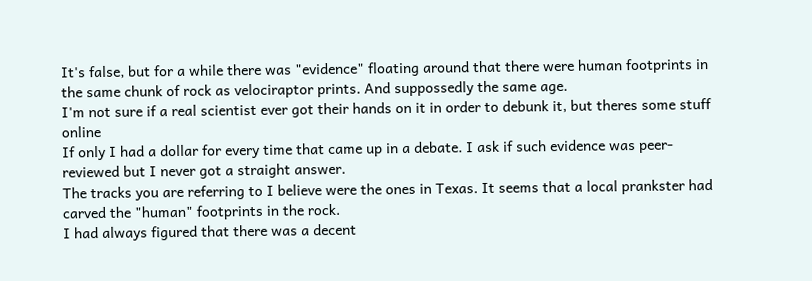It's false, but for a while there was "evidence" floating around that there were human footprints in the same chunk of rock as velociraptor prints. And suppossedly the same age.
I'm not sure if a real scientist ever got their hands on it in order to debunk it, but theres some stuff online
If only I had a dollar for every time that came up in a debate. I ask if such evidence was peer-reviewed but I never got a straight answer.
The tracks you are referring to I believe were the ones in Texas. It seems that a local prankster had carved the "human" footprints in the rock.
I had always figured that there was a decent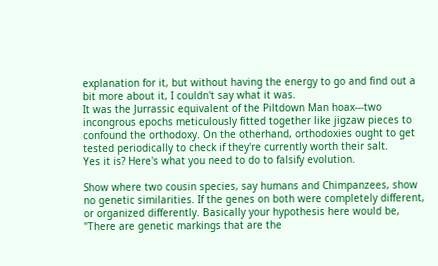explanation for it, but without having the energy to go and find out a bit more about it, I couldn't say what it was.
It was the Jurrassic equivalent of the Piltdown Man hoax---two incongrous epochs meticulously fitted together like jigzaw pieces to confound the orthodoxy. On the otherhand, orthodoxies ought to get tested periodically to check if they're currently worth their salt.
Yes it is? Here's what you need to do to falsify evolution.

Show where two cousin species, say humans and Chimpanzees, show no genetic similarities. If the genes on both were completely different, or organized differently. Basically your hypothesis here would be, "There are genetic markings that are the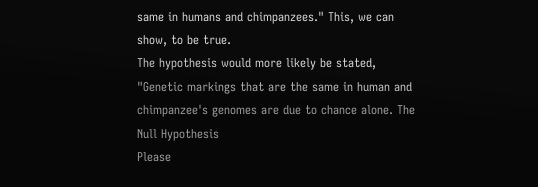same in humans and chimpanzees." This, we can show, to be true.
The hypothesis would more likely be stated, "Genetic markings that are the same in human and chimpanzee's genomes are due to chance alone. The Null Hypothesis
Please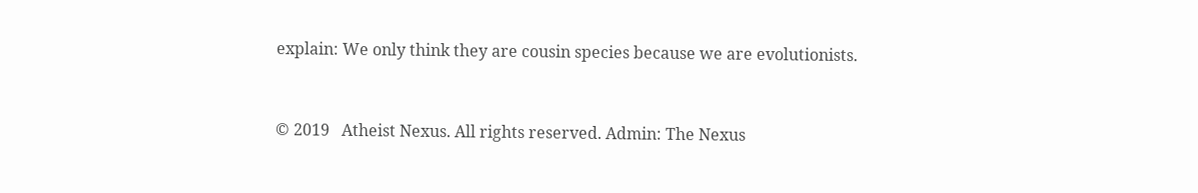explain: We only think they are cousin species because we are evolutionists.


© 2019   Atheist Nexus. All rights reserved. Admin: The Nexus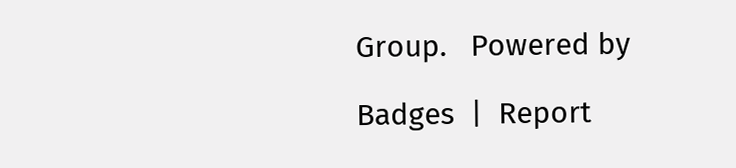Group.   Powered by

Badges  |  Report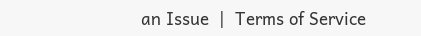an Issue  |  Terms of Service